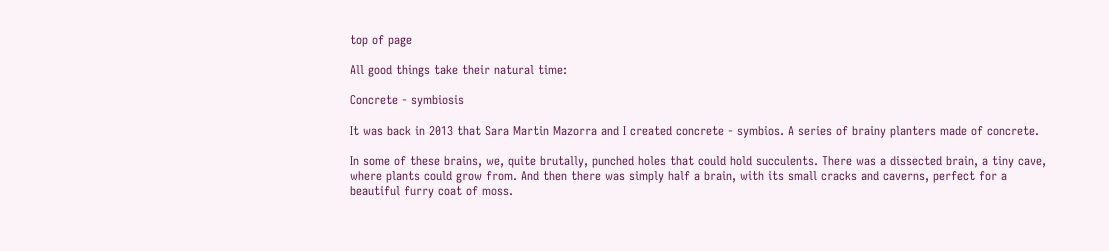top of page

All good things take their natural time:

Concrete - symbiosis

It was back in 2013 that Sara Martin Mazorra and I created concrete - symbios. A series of brainy planters made of concrete.

In some of these brains, we, quite brutally, punched holes that could hold succulents. There was a dissected brain, a tiny cave, where plants could grow from. And then there was simply half a brain, with its small cracks and caverns, perfect for a beautiful furry coat of moss.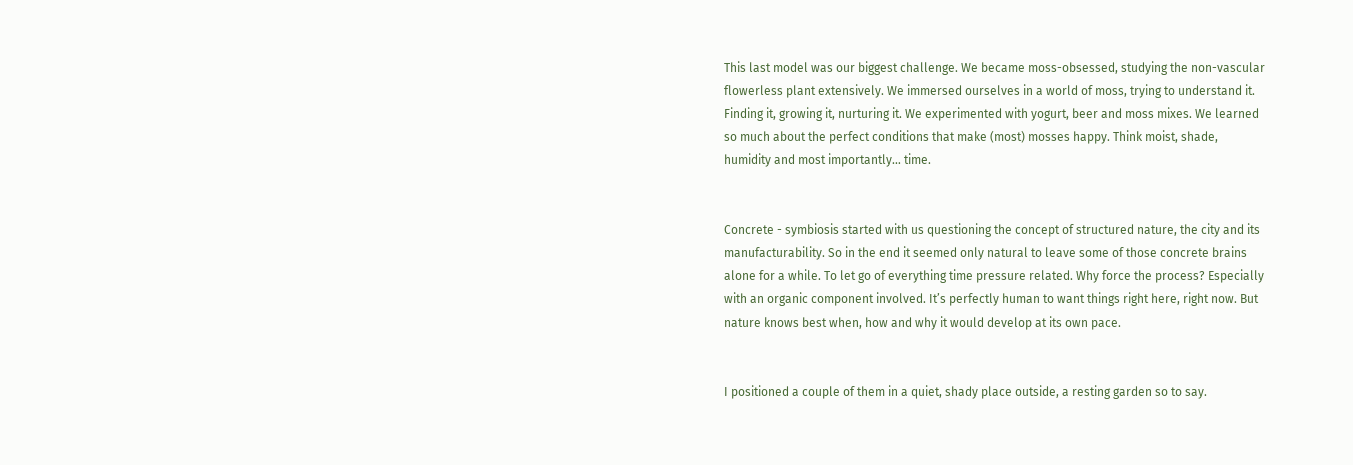This last model was our biggest challenge. We became moss-obsessed, studying the non-vascular flowerless plant extensively. We immersed ourselves in a world of moss, trying to understand it. Finding it, growing it, nurturing it. We experimented with yogurt, beer and moss mixes. We learned so much about the perfect conditions that make (most) mosses happy. Think moist, shade, humidity and most importantly… time.


Concrete - symbiosis started with us questioning the concept of structured nature, the city and its manufacturability. So in the end it seemed only natural to leave some of those concrete brains alone for a while. To let go of everything time pressure related. Why force the process? Especially with an organic component involved. It’s perfectly human to want things right here, right now. But nature knows best when, how and why it would develop at its own pace.


I positioned a couple of them in a quiet, shady place outside, a resting garden so to say.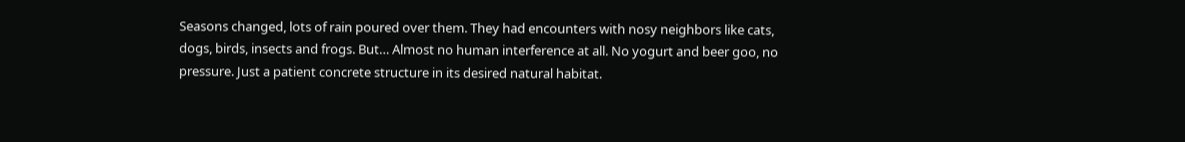Seasons changed, lots of rain poured over them. They had encounters with nosy neighbors like cats, dogs, birds, insects and frogs. But… Almost no human interference at all. No yogurt and beer goo, no pressure. Just a patient concrete structure in its desired natural habitat.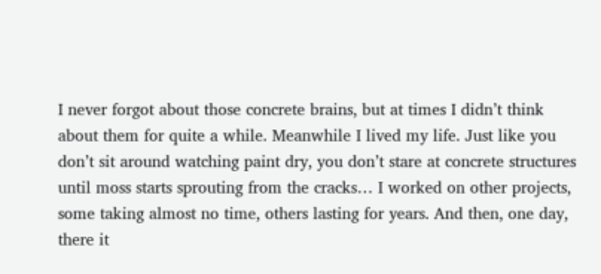I never forgot about those concrete brains, but at times I didn’t think about them for quite a while. Meanwhile I lived my life. Just like you don’t sit around watching paint dry, you don’t stare at concrete structures until moss starts sprouting from the cracks… I worked on other projects, some taking almost no time, others lasting for years. And then, one day, there it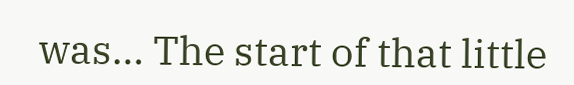was… The start of that little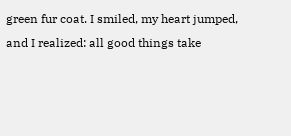green fur coat. I smiled, my heart jumped, and I realized: all good things take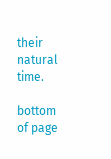their natural time.

bottom of page